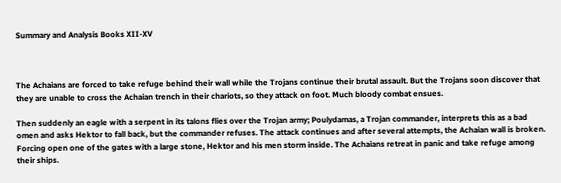Summary and Analysis Books XII-XV



The Achaians are forced to take refuge behind their wall while the Trojans continue their brutal assault. But the Trojans soon discover that they are unable to cross the Achaian trench in their chariots, so they attack on foot. Much bloody combat ensues.

Then suddenly an eagle with a serpent in its talons flies over the Trojan army; Poulydamas, a Trojan commander, interprets this as a bad omen and asks Hektor to fall back, but the commander refuses. The attack continues and after several attempts, the Achaian wall is broken. Forcing open one of the gates with a large stone, Hektor and his men storm inside. The Achaians retreat in panic and take refuge among their ships.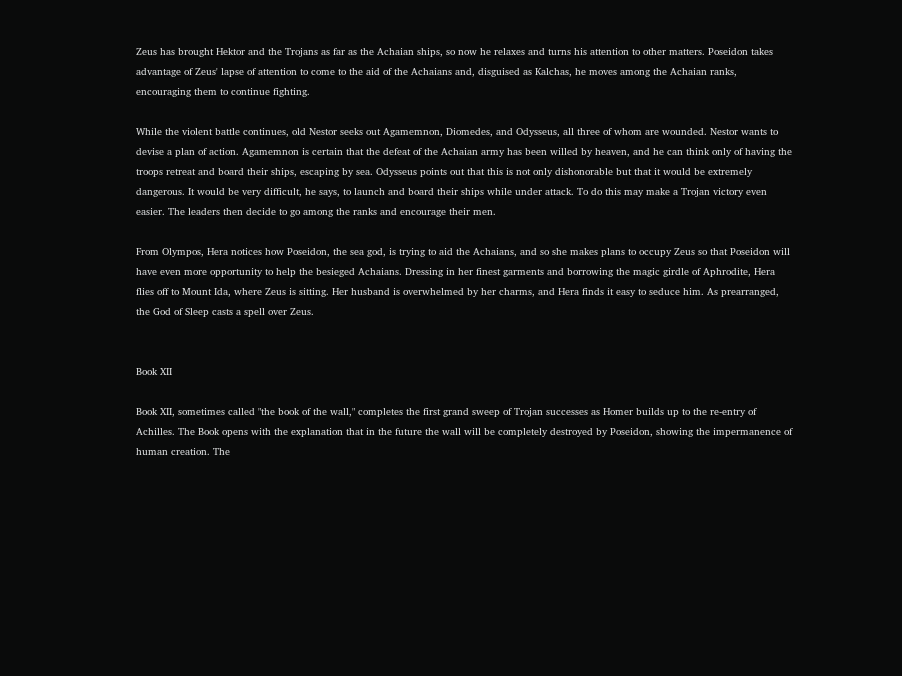Zeus has brought Hektor and the Trojans as far as the Achaian ships, so now he relaxes and turns his attention to other matters. Poseidon takes advantage of Zeus' lapse of attention to come to the aid of the Achaians and, disguised as Kalchas, he moves among the Achaian ranks, encouraging them to continue fighting.

While the violent battle continues, old Nestor seeks out Agamemnon, Diomedes, and Odysseus, all three of whom are wounded. Nestor wants to devise a plan of action. Agamemnon is certain that the defeat of the Achaian army has been willed by heaven, and he can think only of having the troops retreat and board their ships, escaping by sea. Odysseus points out that this is not only dishonorable but that it would be extremely dangerous. It would be very difficult, he says, to launch and board their ships while under attack. To do this may make a Trojan victory even easier. The leaders then decide to go among the ranks and encourage their men.

From Olympos, Hera notices how Poseidon, the sea god, is trying to aid the Achaians, and so she makes plans to occupy Zeus so that Poseidon will have even more opportunity to help the besieged Achaians. Dressing in her finest garments and borrowing the magic girdle of Aphrodite, Hera flies off to Mount Ida, where Zeus is sitting. Her husband is overwhelmed by her charms, and Hera finds it easy to seduce him. As prearranged, the God of Sleep casts a spell over Zeus.


Book XII

Book XII, sometimes called "the book of the wall," completes the first grand sweep of Trojan successes as Homer builds up to the re-entry of Achilles. The Book opens with the explanation that in the future the wall will be completely destroyed by Poseidon, showing the impermanence of human creation. The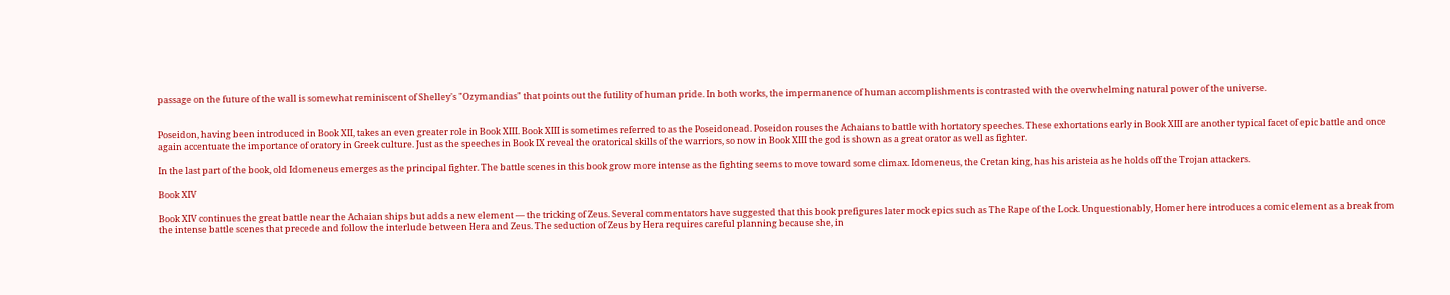passage on the future of the wall is somewhat reminiscent of Shelley's "Ozymandias" that points out the futility of human pride. In both works, the impermanence of human accomplishments is contrasted with the overwhelming natural power of the universe.


Poseidon, having been introduced in Book XII, takes an even greater role in Book XIII. Book XIII is sometimes referred to as the Poseidonead. Poseidon rouses the Achaians to battle with hortatory speeches. These exhortations early in Book XIII are another typical facet of epic battle and once again accentuate the importance of oratory in Greek culture. Just as the speeches in Book IX reveal the oratorical skills of the warriors, so now in Book XIII the god is shown as a great orator as well as fighter.

In the last part of the book, old Idomeneus emerges as the principal fighter. The battle scenes in this book grow more intense as the fighting seems to move toward some climax. Idomeneus, the Cretan king, has his aristeia as he holds off the Trojan attackers.

Book XIV

Book XIV continues the great battle near the Achaian ships but adds a new element — the tricking of Zeus. Several commentators have suggested that this book prefigures later mock epics such as The Rape of the Lock. Unquestionably, Homer here introduces a comic element as a break from the intense battle scenes that precede and follow the interlude between Hera and Zeus. The seduction of Zeus by Hera requires careful planning because she, in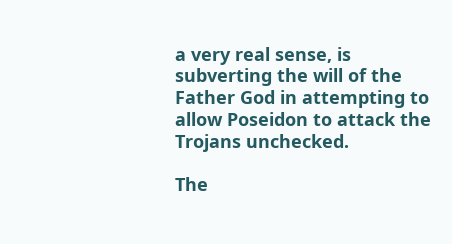a very real sense, is subverting the will of the Father God in attempting to allow Poseidon to attack the Trojans unchecked.

The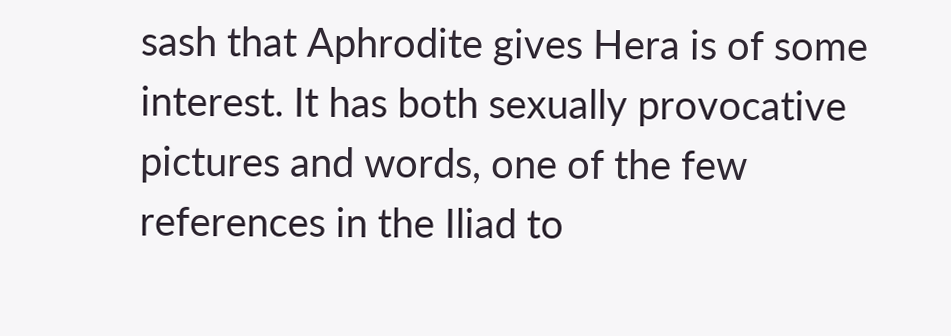sash that Aphrodite gives Hera is of some interest. It has both sexually provocative pictures and words, one of the few references in the Iliad to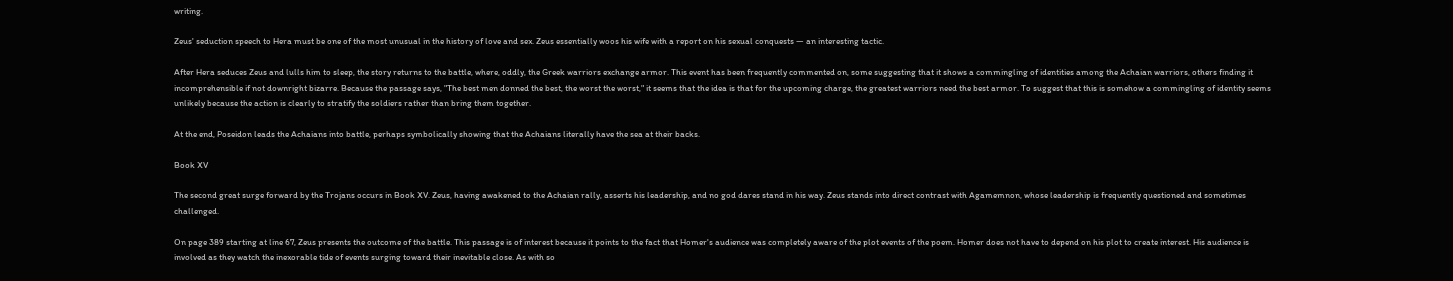writing.

Zeus' seduction speech to Hera must be one of the most unusual in the history of love and sex. Zeus essentially woos his wife with a report on his sexual conquests — an interesting tactic.

After Hera seduces Zeus and lulls him to sleep, the story returns to the battle, where, oddly, the Greek warriors exchange armor. This event has been frequently commented on, some suggesting that it shows a commingling of identities among the Achaian warriors, others finding it incomprehensible if not downright bizarre. Because the passage says, "The best men donned the best, the worst the worst," it seems that the idea is that for the upcoming charge, the greatest warriors need the best armor. To suggest that this is somehow a commingling of identity seems unlikely because the action is clearly to stratify the soldiers rather than bring them together.

At the end, Poseidon leads the Achaians into battle, perhaps symbolically showing that the Achaians literally have the sea at their backs.

Book XV

The second great surge forward by the Trojans occurs in Book XV. Zeus, having awakened to the Achaian rally, asserts his leadership, and no god dares stand in his way. Zeus stands into direct contrast with Agamemnon, whose leadership is frequently questioned and sometimes challenged.

On page 389 starting at line 67, Zeus presents the outcome of the battle. This passage is of interest because it points to the fact that Homer's audience was completely aware of the plot events of the poem. Homer does not have to depend on his plot to create interest. His audience is involved as they watch the inexorable tide of events surging toward their inevitable close. As with so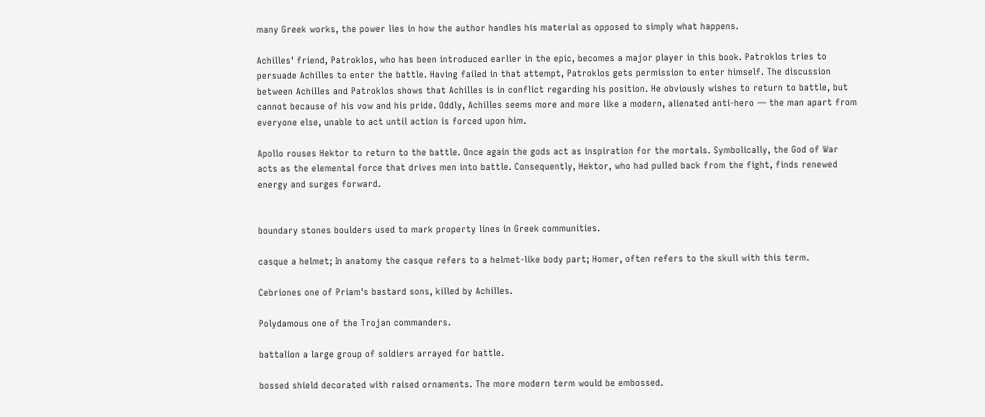many Greek works, the power lies in how the author handles his material as opposed to simply what happens.

Achilles' friend, Patroklos, who has been introduced earlier in the epic, becomes a major player in this book. Patroklos tries to persuade Achilles to enter the battle. Having failed in that attempt, Patroklos gets permission to enter himself. The discussion between Achilles and Patroklos shows that Achilles is in conflict regarding his position. He obviously wishes to return to battle, but cannot because of his vow and his pride. Oddly, Achilles seems more and more like a modern, alienated anti-hero — the man apart from everyone else, unable to act until action is forced upon him.

Apollo rouses Hektor to return to the battle. Once again the gods act as inspiration for the mortals. Symbolically, the God of War acts as the elemental force that drives men into battle. Consequently, Hektor, who had pulled back from the fight, finds renewed energy and surges forward.


boundary stones boulders used to mark property lines in Greek communities.

casque a helmet; In anatomy the casque refers to a helmet-like body part; Homer, often refers to the skull with this term.

Cebriones one of Priam's bastard sons, killed by Achilles.

Polydamous one of the Trojan commanders.

battalion a large group of soldiers arrayed for battle.

bossed shield decorated with raised ornaments. The more modern term would be embossed.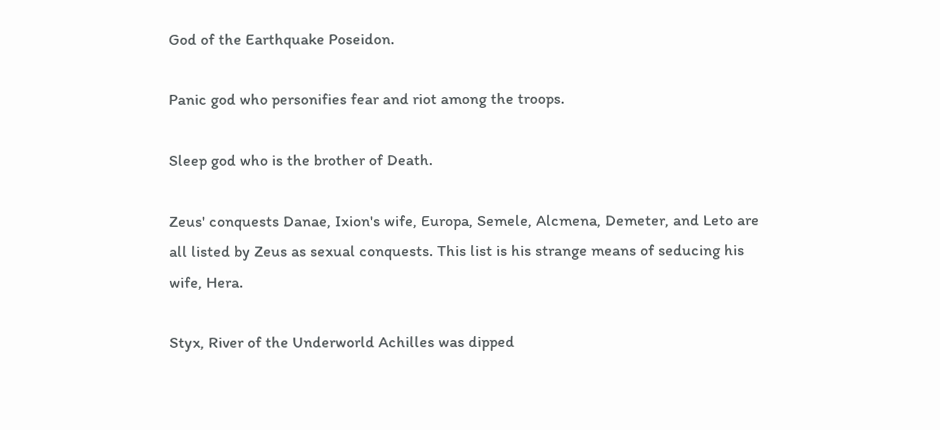God of the Earthquake Poseidon.

Panic god who personifies fear and riot among the troops.

Sleep god who is the brother of Death.

Zeus' conquests Danae, Ixion's wife, Europa, Semele, Alcmena, Demeter, and Leto are all listed by Zeus as sexual conquests. This list is his strange means of seducing his wife, Hera.

Styx, River of the Underworld Achilles was dipped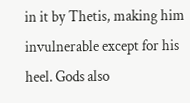in it by Thetis, making him invulnerable except for his heel. Gods also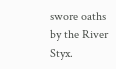swore oaths by the River Styx.